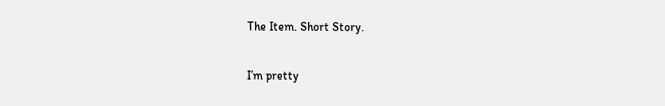The Item. Short Story.

I’m pretty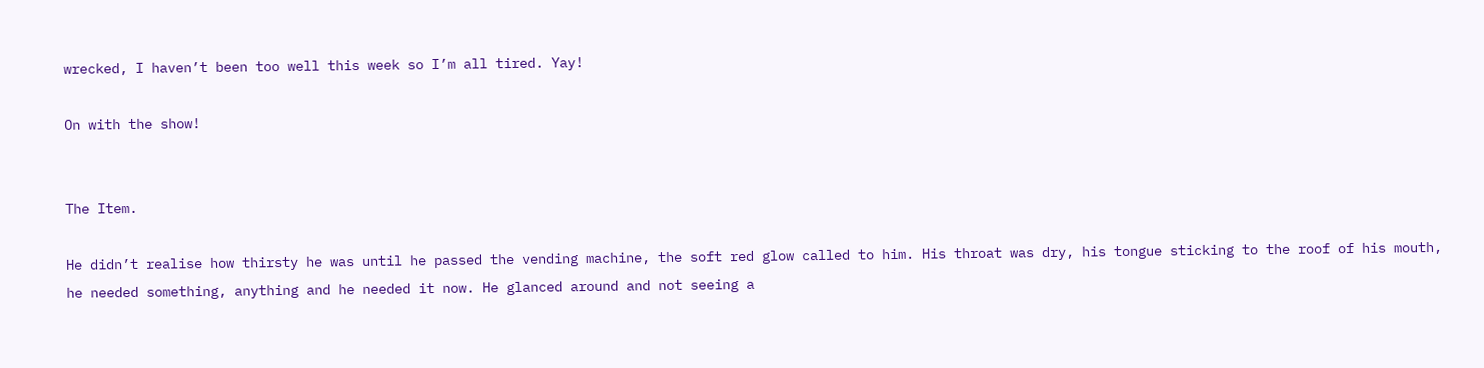wrecked, I haven’t been too well this week so I’m all tired. Yay!

On with the show!


The Item.

He didn’t realise how thirsty he was until he passed the vending machine, the soft red glow called to him. His throat was dry, his tongue sticking to the roof of his mouth, he needed something, anything and he needed it now. He glanced around and not seeing a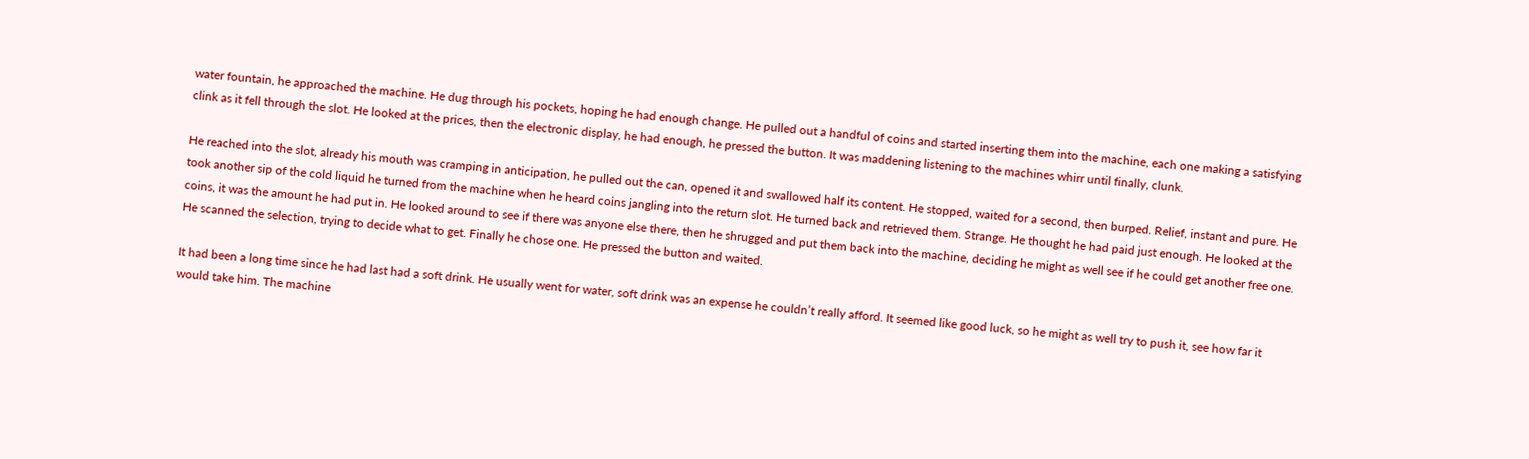water fountain, he approached the machine. He dug through his pockets, hoping he had enough change. He pulled out a handful of coins and started inserting them into the machine, each one making a satisfying clink as it fell through the slot. He looked at the prices, then the electronic display, he had enough, he pressed the button. It was maddening listening to the machines whirr until finally, clunk.

He reached into the slot, already his mouth was cramping in anticipation, he pulled out the can, opened it and swallowed half its content. He stopped, waited for a second, then burped. Relief, instant and pure. He took another sip of the cold liquid he turned from the machine when he heard coins jangling into the return slot. He turned back and retrieved them. Strange. He thought he had paid just enough. He looked at the coins, it was the amount he had put in. He looked around to see if there was anyone else there, then he shrugged and put them back into the machine, deciding he might as well see if he could get another free one. He scanned the selection, trying to decide what to get. Finally he chose one. He pressed the button and waited.

It had been a long time since he had last had a soft drink. He usually went for water, soft drink was an expense he couldn’t really afford. It seemed like good luck, so he might as well try to push it, see how far it would take him. The machine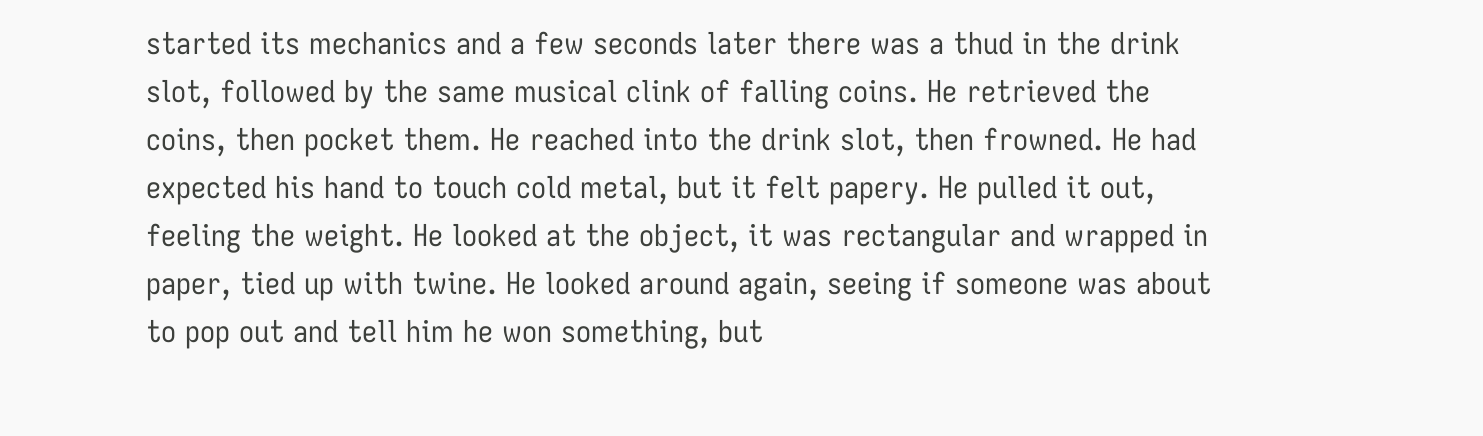started its mechanics and a few seconds later there was a thud in the drink slot, followed by the same musical clink of falling coins. He retrieved the coins, then pocket them. He reached into the drink slot, then frowned. He had expected his hand to touch cold metal, but it felt papery. He pulled it out, feeling the weight. He looked at the object, it was rectangular and wrapped in paper, tied up with twine. He looked around again, seeing if someone was about to pop out and tell him he won something, but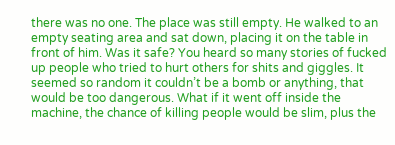there was no one. The place was still empty. He walked to an empty seating area and sat down, placing it on the table in front of him. Was it safe? You heard so many stories of fucked up people who tried to hurt others for shits and giggles. It seemed so random it couldn’t be a bomb or anything, that would be too dangerous. What if it went off inside the machine, the chance of killing people would be slim, plus the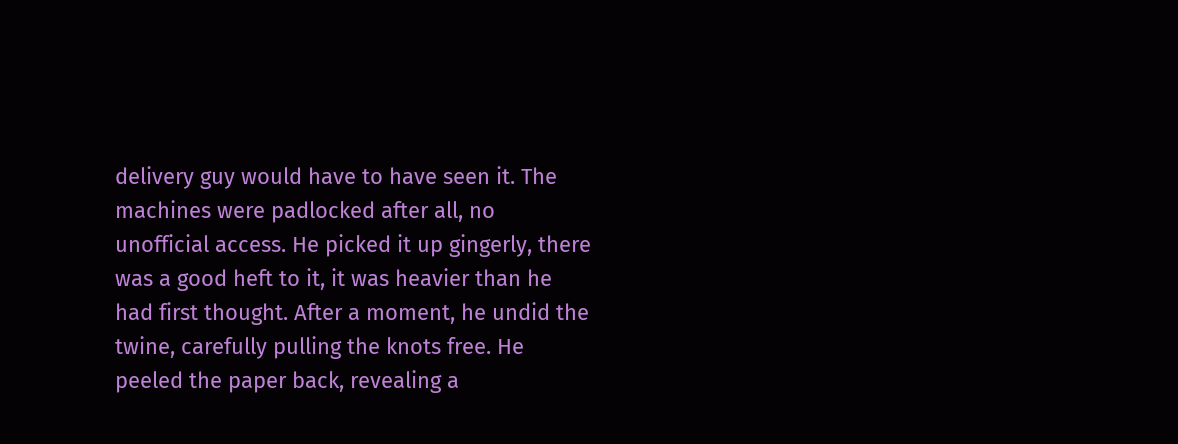delivery guy would have to have seen it. The machines were padlocked after all, no unofficial access. He picked it up gingerly, there  was a good heft to it, it was heavier than he had first thought. After a moment, he undid the twine, carefully pulling the knots free. He peeled the paper back, revealing a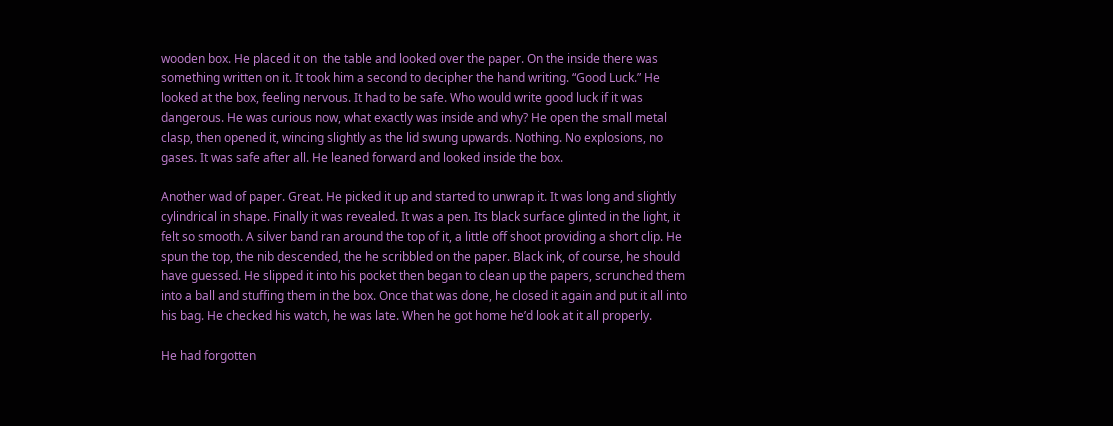wooden box. He placed it on  the table and looked over the paper. On the inside there was something written on it. It took him a second to decipher the hand writing. “Good Luck.” He looked at the box, feeling nervous. It had to be safe. Who would write good luck if it was dangerous. He was curious now, what exactly was inside and why? He open the small metal clasp, then opened it, wincing slightly as the lid swung upwards. Nothing. No explosions, no gases. It was safe after all. He leaned forward and looked inside the box.

Another wad of paper. Great. He picked it up and started to unwrap it. It was long and slightly cylindrical in shape. Finally it was revealed. It was a pen. Its black surface glinted in the light, it felt so smooth. A silver band ran around the top of it, a little off shoot providing a short clip. He spun the top, the nib descended, the he scribbled on the paper. Black ink, of course, he should have guessed. He slipped it into his pocket then began to clean up the papers, scrunched them into a ball and stuffing them in the box. Once that was done, he closed it again and put it all into his bag. He checked his watch, he was late. When he got home he’d look at it all properly.

He had forgotten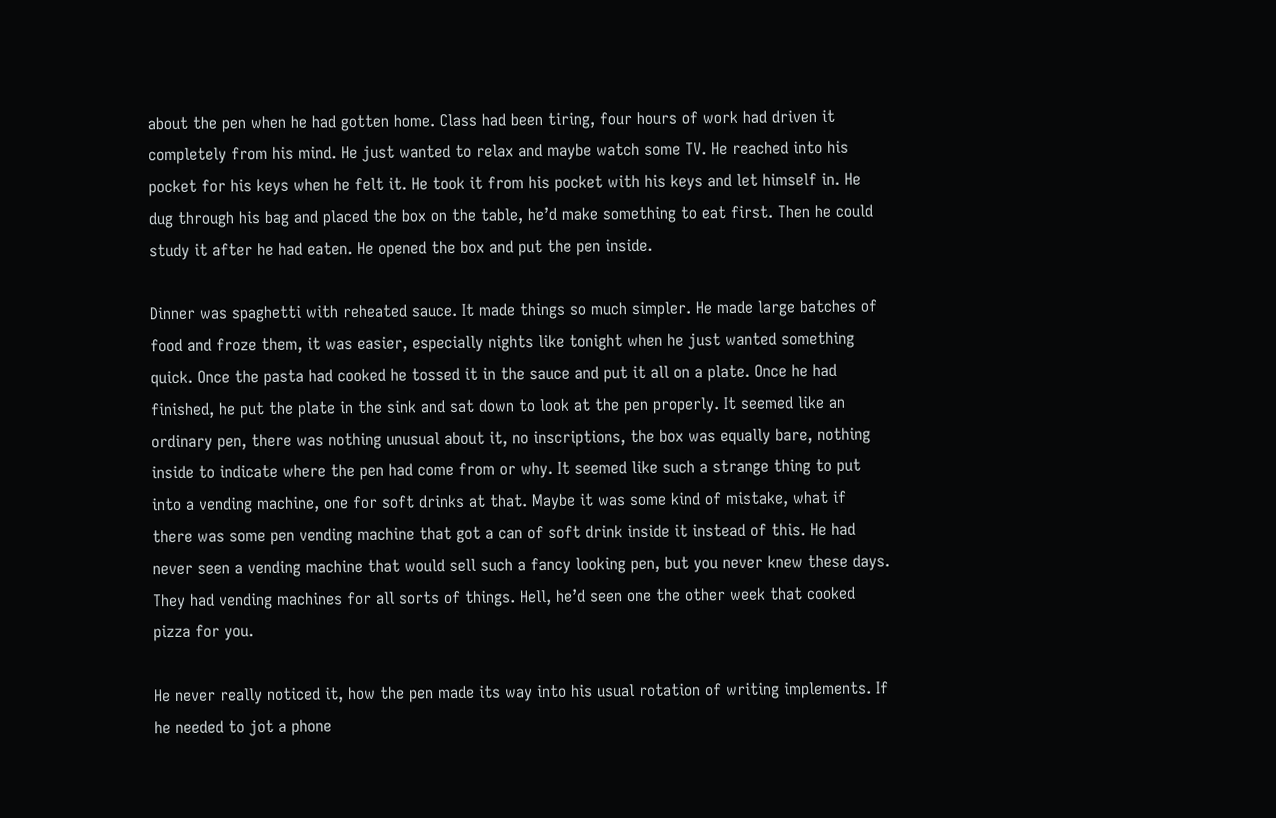about the pen when he had gotten home. Class had been tiring, four hours of work had driven it completely from his mind. He just wanted to relax and maybe watch some TV. He reached into his pocket for his keys when he felt it. He took it from his pocket with his keys and let himself in. He dug through his bag and placed the box on the table, he’d make something to eat first. Then he could study it after he had eaten. He opened the box and put the pen inside.

Dinner was spaghetti with reheated sauce. It made things so much simpler. He made large batches of food and froze them, it was easier, especially nights like tonight when he just wanted something quick. Once the pasta had cooked he tossed it in the sauce and put it all on a plate. Once he had finished, he put the plate in the sink and sat down to look at the pen properly. It seemed like an ordinary pen, there was nothing unusual about it, no inscriptions, the box was equally bare, nothing inside to indicate where the pen had come from or why. It seemed like such a strange thing to put into a vending machine, one for soft drinks at that. Maybe it was some kind of mistake, what if there was some pen vending machine that got a can of soft drink inside it instead of this. He had never seen a vending machine that would sell such a fancy looking pen, but you never knew these days. They had vending machines for all sorts of things. Hell, he’d seen one the other week that cooked pizza for you.

He never really noticed it, how the pen made its way into his usual rotation of writing implements. If he needed to jot a phone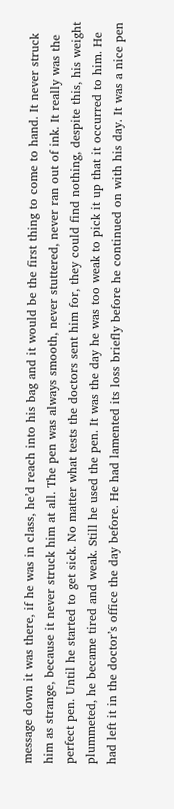message down it was there, if he was in class, he’d reach into his bag and it would be the first thing to come to hand. It never struck him as strange, because it never struck him at all. The pen was always smooth, never stuttered, never ran out of ink. It really was the perfect pen. Until he started to get sick. No matter what tests the doctors sent him for, they could find nothing, despite this, his weight plummeted, he became tired and weak. Still he used the pen. It was the day he was too weak to pick it up that it occurred to him. He had left it in the doctor’s office the day before. He had lamented its loss briefly before he continued on with his day. It was a nice pen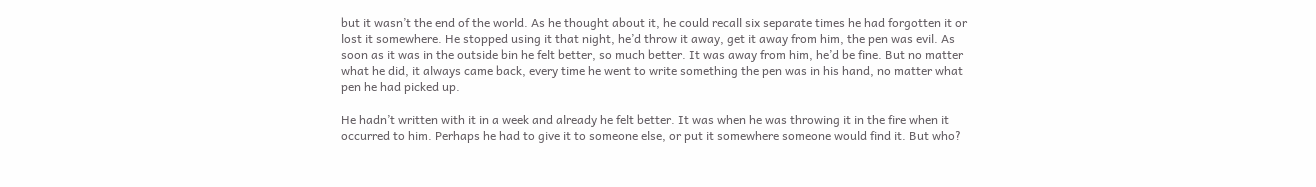but it wasn’t the end of the world. As he thought about it, he could recall six separate times he had forgotten it or lost it somewhere. He stopped using it that night, he’d throw it away, get it away from him, the pen was evil. As soon as it was in the outside bin he felt better, so much better. It was away from him, he’d be fine. But no matter what he did, it always came back, every time he went to write something the pen was in his hand, no matter what pen he had picked up.

He hadn’t written with it in a week and already he felt better. It was when he was throwing it in the fire when it occurred to him. Perhaps he had to give it to someone else, or put it somewhere someone would find it. But who?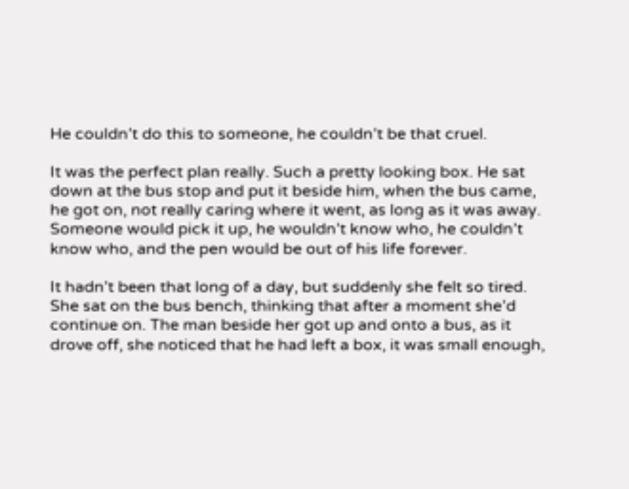He couldn’t do this to someone, he couldn’t be that cruel.

It was the perfect plan really. Such a pretty looking box. He sat down at the bus stop and put it beside him, when the bus came, he got on, not really caring where it went, as long as it was away. Someone would pick it up, he wouldn’t know who, he couldn’t know who, and the pen would be out of his life forever.

It hadn’t been that long of a day, but suddenly she felt so tired. She sat on the bus bench, thinking that after a moment she’d continue on. The man beside her got up and onto a bus, as it drove off, she noticed that he had left a box, it was small enough,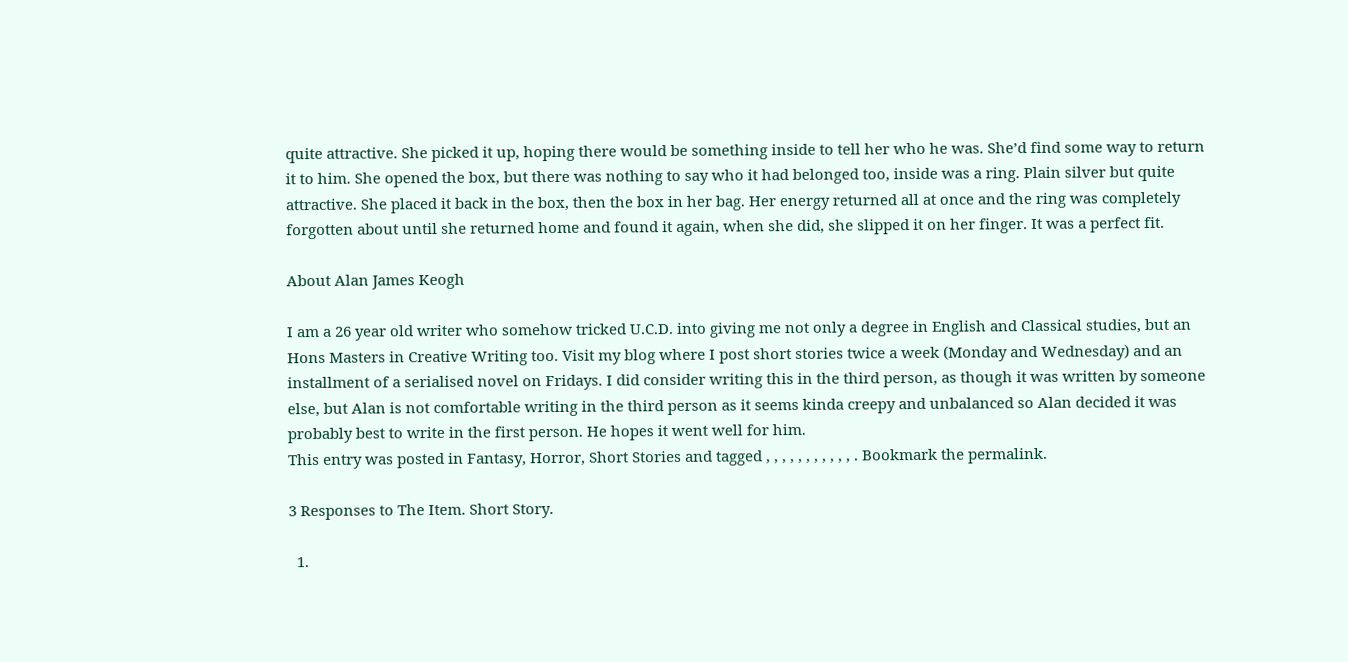quite attractive. She picked it up, hoping there would be something inside to tell her who he was. She’d find some way to return it to him. She opened the box, but there was nothing to say who it had belonged too, inside was a ring. Plain silver but quite attractive. She placed it back in the box, then the box in her bag. Her energy returned all at once and the ring was completely forgotten about until she returned home and found it again, when she did, she slipped it on her finger. It was a perfect fit.

About Alan James Keogh

I am a 26 year old writer who somehow tricked U.C.D. into giving me not only a degree in English and Classical studies, but an Hons Masters in Creative Writing too. Visit my blog where I post short stories twice a week (Monday and Wednesday) and an installment of a serialised novel on Fridays. I did consider writing this in the third person, as though it was written by someone else, but Alan is not comfortable writing in the third person as it seems kinda creepy and unbalanced so Alan decided it was probably best to write in the first person. He hopes it went well for him.
This entry was posted in Fantasy, Horror, Short Stories and tagged , , , , , , , , , , , . Bookmark the permalink.

3 Responses to The Item. Short Story.

  1.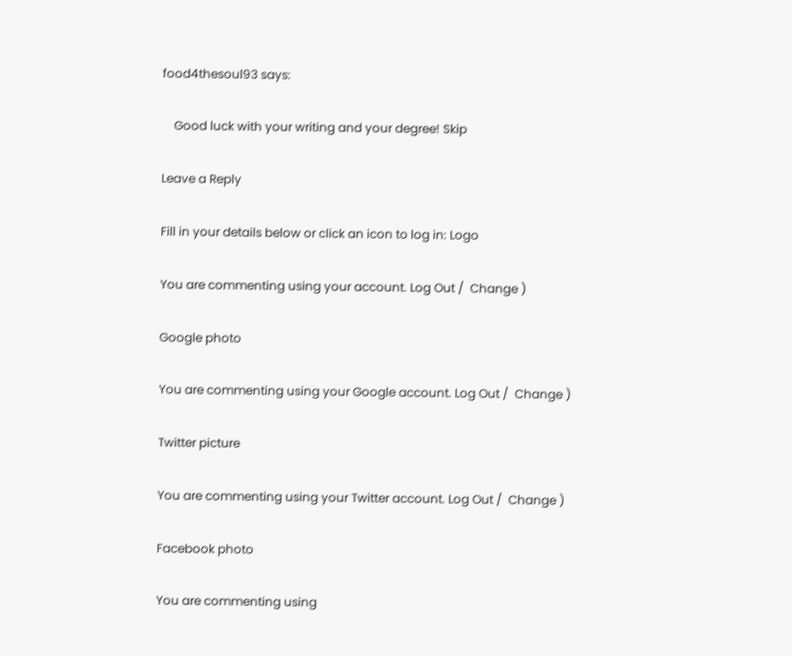food4thesoul93 says:

    Good luck with your writing and your degree! Skip

Leave a Reply

Fill in your details below or click an icon to log in: Logo

You are commenting using your account. Log Out /  Change )

Google photo

You are commenting using your Google account. Log Out /  Change )

Twitter picture

You are commenting using your Twitter account. Log Out /  Change )

Facebook photo

You are commenting using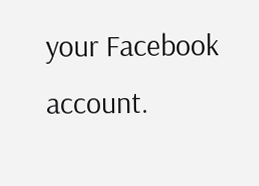your Facebook account.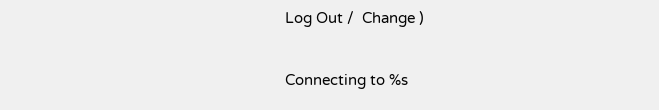Log Out /  Change )

Connecting to %s